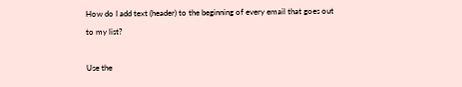How do I add text (header) to the beginning of every email that goes out to my list?

Use the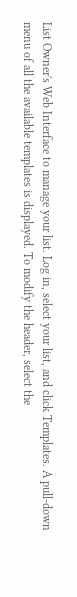List Owner's Web Interface to manage your list. Log in, select your list, and click Templates. A pull-down menu of all the available templates is displayed. To modify the header, select the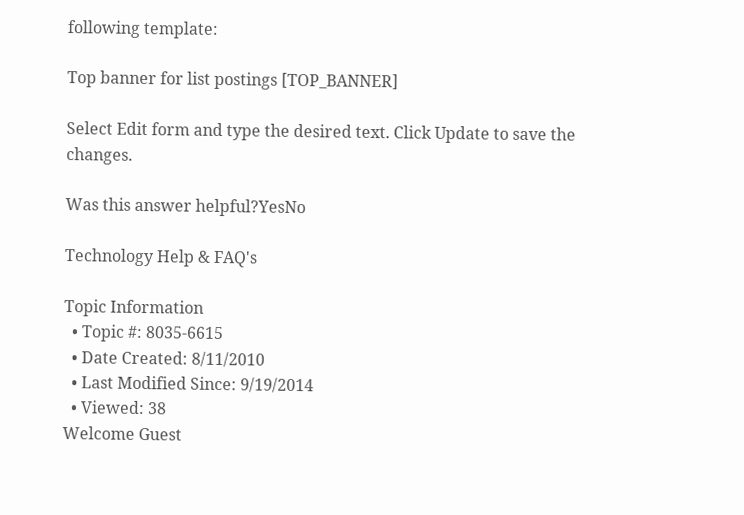following template:

Top banner for list postings [TOP_BANNER]

Select Edit form and type the desired text. Click Update to save the changes.

Was this answer helpful?YesNo

Technology Help & FAQ's

Topic Information
  • Topic #: 8035-6615
  • Date Created: 8/11/2010
  • Last Modified Since: 9/19/2014
  • Viewed: 38
Welcome Guest